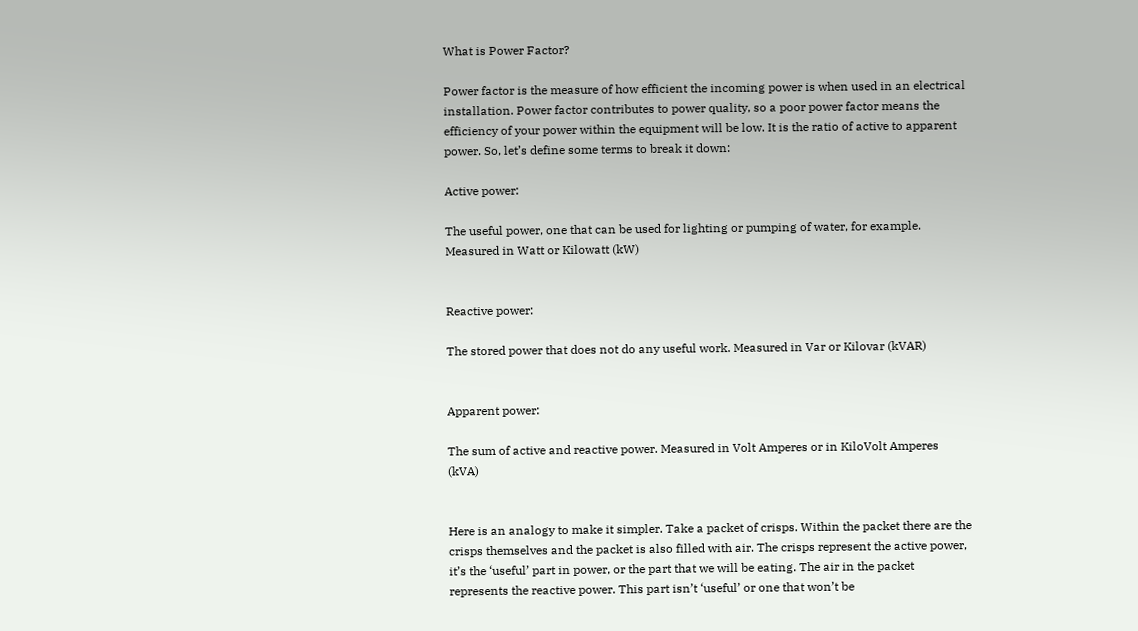What is Power Factor?

Power factor is the measure of how efficient the incoming power is when used in an electrical installation. Power factor contributes to power quality, so a poor power factor means the efficiency of your power within the equipment will be low. It is the ratio of active to apparent power. So, let’s define some terms to break it down:

Active power:

The useful power, one that can be used for lighting or pumping of water, for example. Measured in Watt or Kilowatt (kW)


Reactive power:

The stored power that does not do any useful work. Measured in Var or Kilovar (kVAR)


Apparent power:

The sum of active and reactive power. Measured in Volt Amperes or in KiloVolt Amperes (kVA)


Here is an analogy to make it simpler. Take a packet of crisps. Within the packet there are the crisps themselves and the packet is also filled with air. The crisps represent the active power, it’s the ‘useful’ part in power, or the part that we will be eating. The air in the packet represents the reactive power. This part isn’t ‘useful’ or one that won’t be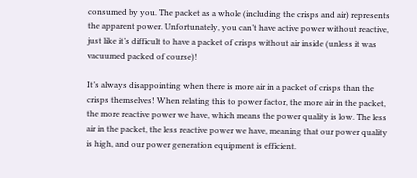consumed by you. The packet as a whole (including the crisps and air) represents the apparent power. Unfortunately, you can’t have active power without reactive, just like it’s difficult to have a packet of crisps without air inside (unless it was vacuumed packed of course)!

It’s always disappointing when there is more air in a packet of crisps than the crisps themselves! When relating this to power factor, the more air in the packet, the more reactive power we have, which means the power quality is low. The less air in the packet, the less reactive power we have, meaning that our power quality is high, and our power generation equipment is efficient.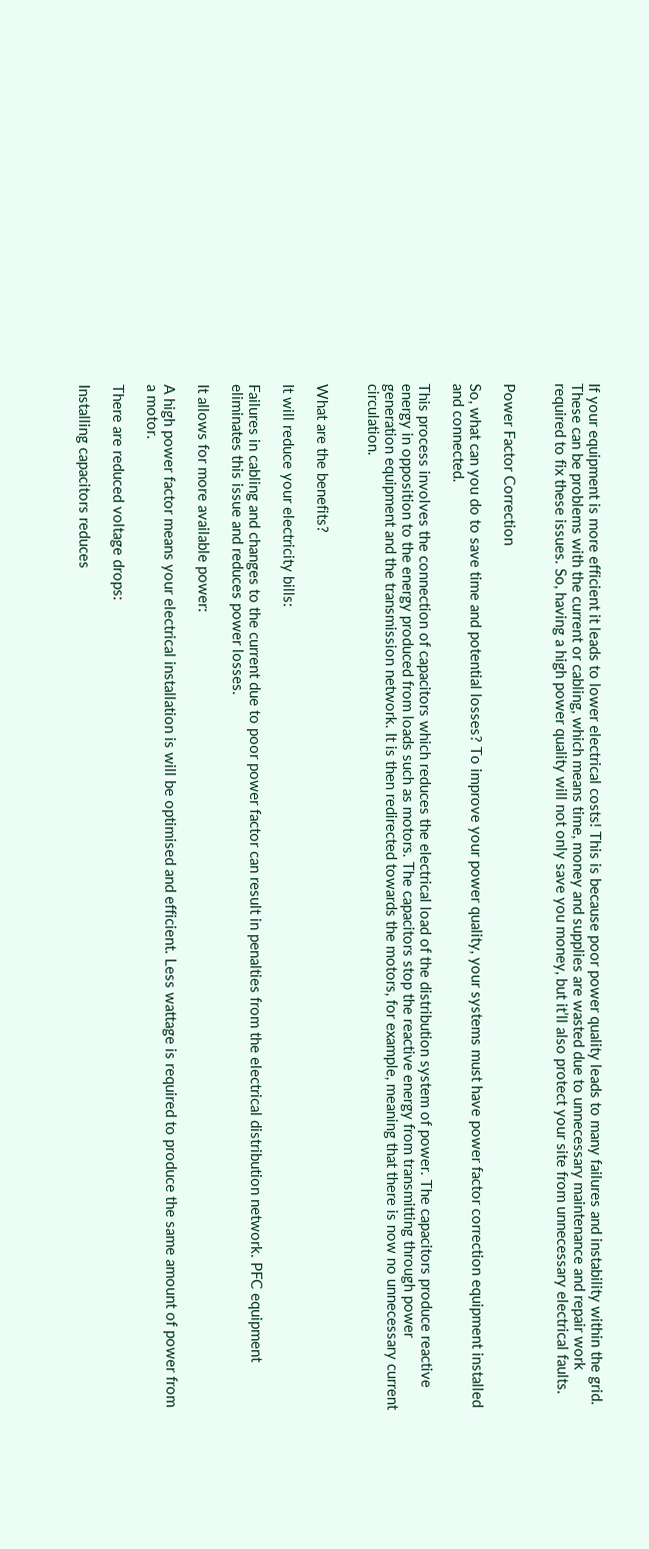If your equipment is more efficient it leads to lower electrical costs! This is because poor power quality leads to many failures and instability within the grid. These can be problems with the current or cabling, which means time, money and supplies are wasted due to unnecessary maintenance and repair work required to fix these issues. So, having a high power quality will not only save you money, but it’ll also protect your site from unnecessary electrical faults.


Power Factor Correction

So, what can you do to save time and potential losses? To improve your power quality, your systems must have power factor correction equipment installed and connected.

This process involves the connection of capacitors which reduces the electrical load of the distribution system of power. The capacitors produce reactive energy in opposition to the energy produced from loads such as motors. The capacitors stop the reactive energy from transmitting through power generation equipment and the transmission network. It is then redirected towards the motors, for example, meaning that there is now no unnecessary current circulation.


What are the benefits?

It will reduce your electricity bills:

Failures in cabling and changes to the current due to poor power factor can result in penalties from the electrical distribution network. PFC equipment eliminates this issue and reduces power losses.

It allows for more available power:

A high power factor means your electrical installation is will be optimised and efficient. Less wattage is required to produce the same amount of power from a motor.

There are reduced voltage drops:

Installing capacitors reduces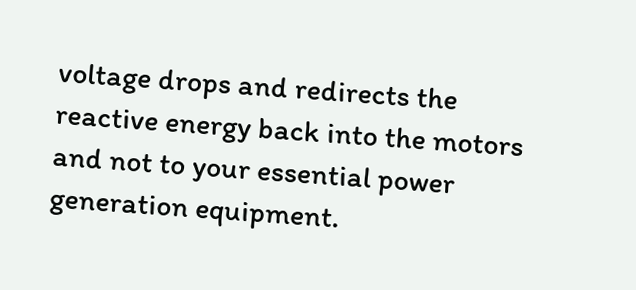voltage drops and redirects the reactive energy back into the motors and not to your essential power generation equipment.